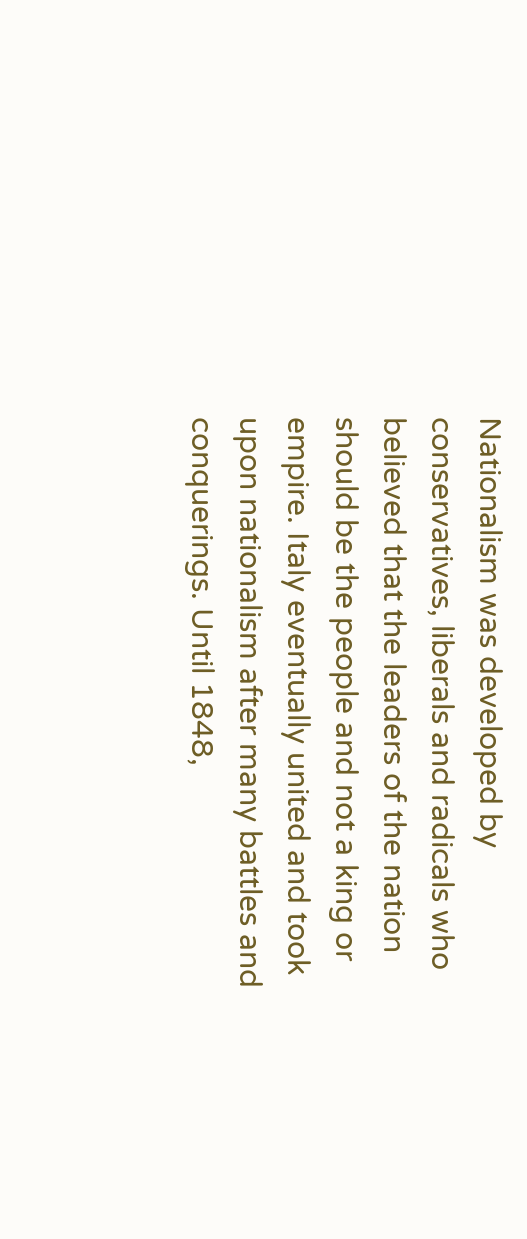Nationalism was developed by conservatives, liberals and radicals who believed that the leaders of the nation should be the people and not a king or empire. Italy eventually united and took upon nationalism after many battles and conquerings. Until 1848,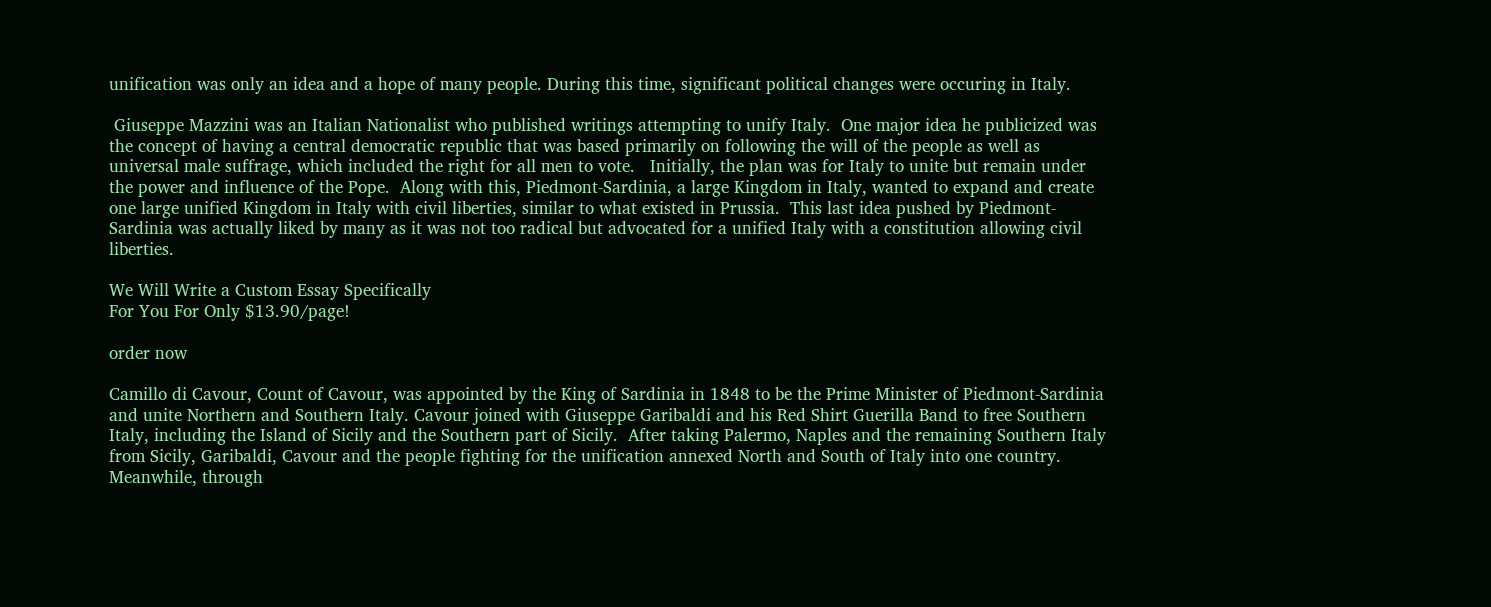unification was only an idea and a hope of many people. During this time, significant political changes were occuring in Italy.

 Giuseppe Mazzini was an Italian Nationalist who published writings attempting to unify Italy.  One major idea he publicized was the concept of having a central democratic republic that was based primarily on following the will of the people as well as universal male suffrage, which included the right for all men to vote.   Initially, the plan was for Italy to unite but remain under the power and influence of the Pope.  Along with this, Piedmont-Sardinia, a large Kingdom in Italy, wanted to expand and create one large unified Kingdom in Italy with civil liberties, similar to what existed in Prussia.  This last idea pushed by Piedmont-Sardinia was actually liked by many as it was not too radical but advocated for a unified Italy with a constitution allowing civil liberties.

We Will Write a Custom Essay Specifically
For You For Only $13.90/page!

order now

Camillo di Cavour, Count of Cavour, was appointed by the King of Sardinia in 1848 to be the Prime Minister of Piedmont-Sardinia and unite Northern and Southern Italy. Cavour joined with Giuseppe Garibaldi and his Red Shirt Guerilla Band to free Southern Italy, including the Island of Sicily and the Southern part of Sicily.  After taking Palermo, Naples and the remaining Southern Italy from Sicily, Garibaldi, Cavour and the people fighting for the unification annexed North and South of Italy into one country.  Meanwhile, through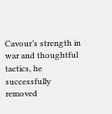Cavour’s strength in war and thoughtful tactics, he successfully removed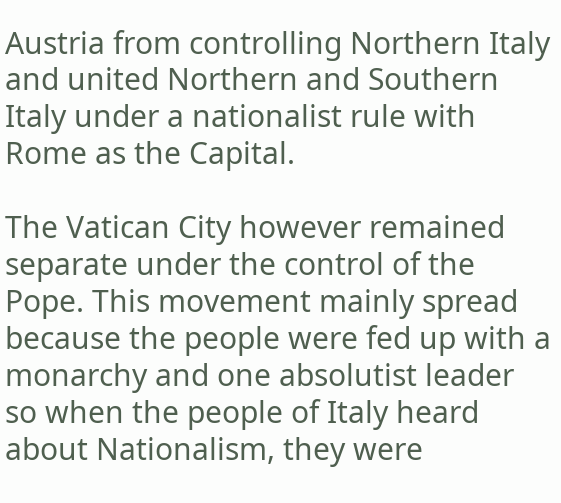Austria from controlling Northern Italy and united Northern and Southern Italy under a nationalist rule with Rome as the Capital.

The Vatican City however remained separate under the control of the Pope. This movement mainly spread because the people were fed up with a monarchy and one absolutist leader so when the people of Italy heard about Nationalism, they were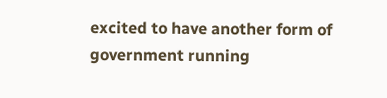excited to have another form of government running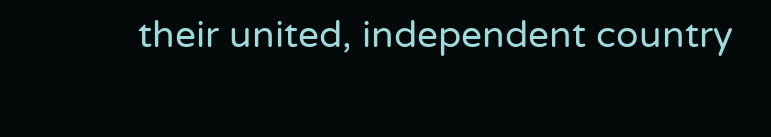their united, independent country